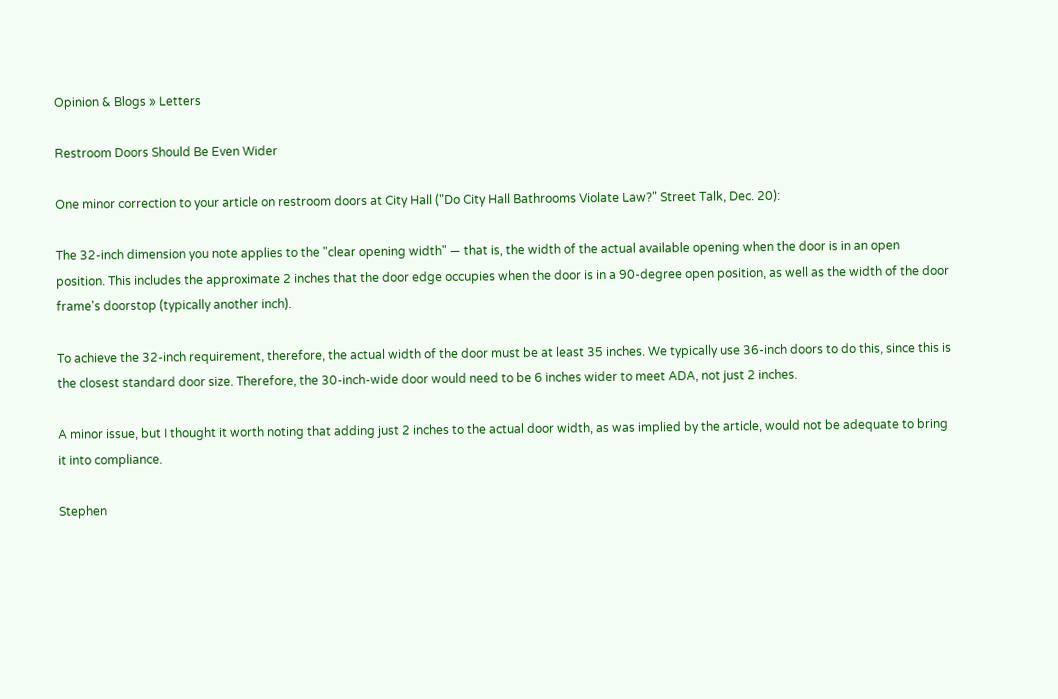Opinion & Blogs » Letters

Restroom Doors Should Be Even Wider

One minor correction to your article on restroom doors at City Hall ("Do City Hall Bathrooms Violate Law?" Street Talk, Dec. 20):

The 32-inch dimension you note applies to the "clear opening width" — that is, the width of the actual available opening when the door is in an open position. This includes the approximate 2 inches that the door edge occupies when the door is in a 90-degree open position, as well as the width of the door frame's doorstop (typically another inch).

To achieve the 32-inch requirement, therefore, the actual width of the door must be at least 35 inches. We typically use 36-inch doors to do this, since this is the closest standard door size. Therefore, the 30-inch-wide door would need to be 6 inches wider to meet ADA, not just 2 inches.

A minor issue, but I thought it worth noting that adding just 2 inches to the actual door width, as was implied by the article, would not be adequate to bring it into compliance.

Stephen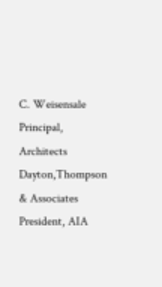C. Weisensale
Principal, Architects Dayton,Thompson & Associates
President, AIA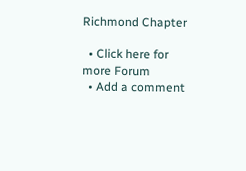Richmond Chapter

  • Click here for more Forum
  • Add a comment